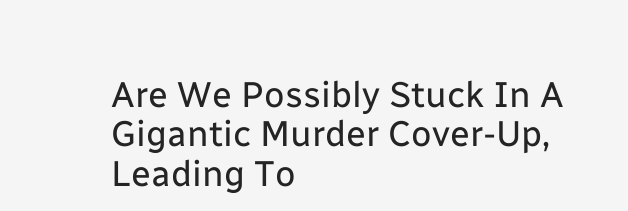Are We Possibly Stuck In A Gigantic Murder Cover-Up, Leading To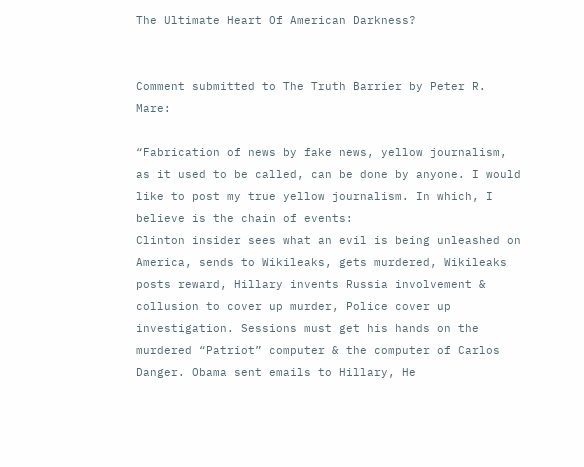The Ultimate Heart Of American Darkness?


Comment submitted to The Truth Barrier by Peter R. Mare:

“Fabrication of news by fake news, yellow journalism, as it used to be called, can be done by anyone. I would like to post my true yellow journalism. In which, I believe is the chain of events:
Clinton insider sees what an evil is being unleashed on America, sends to Wikileaks, gets murdered, Wikileaks posts reward, Hillary invents Russia involvement & collusion to cover up murder, Police cover up investigation. Sessions must get his hands on the murdered “Patriot” computer & the computer of Carlos Danger. Obama sent emails to Hillary, He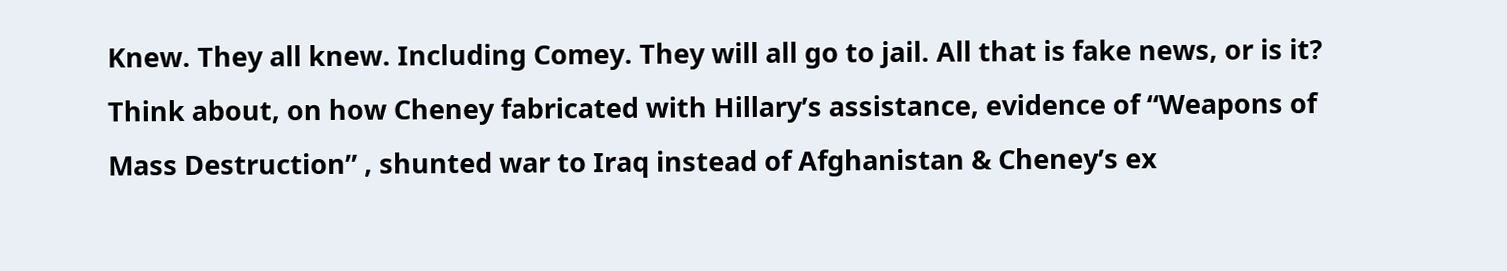Knew. They all knew. Including Comey. They will all go to jail. All that is fake news, or is it? Think about, on how Cheney fabricated with Hillary’s assistance, evidence of “Weapons of Mass Destruction” , shunted war to Iraq instead of Afghanistan & Cheney’s ex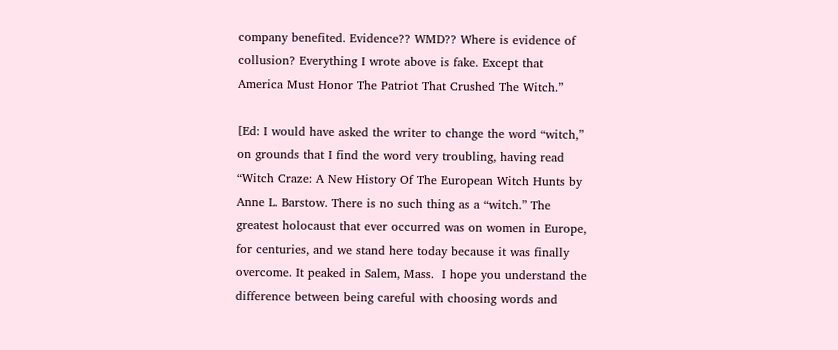company benefited. Evidence?? WMD?? Where is evidence of collusion? Everything I wrote above is fake. Except that America Must Honor The Patriot That Crushed The Witch.”

[Ed: I would have asked the writer to change the word “witch,” on grounds that I find the word very troubling, having read “Witch Craze: A New History Of The European Witch Hunts by Anne L. Barstow. There is no such thing as a “witch.” The greatest holocaust that ever occurred was on women in Europe, for centuries, and we stand here today because it was finally overcome. It peaked in Salem, Mass.  I hope you understand the difference between being careful with choosing words and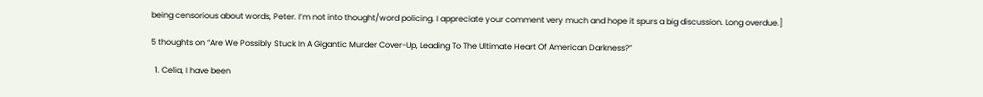being censorious about words, Peter. I’m not into thought/word policing. I appreciate your comment very much and hope it spurs a big discussion. Long overdue.]

5 thoughts on “Are We Possibly Stuck In A Gigantic Murder Cover-Up, Leading To The Ultimate Heart Of American Darkness?”

  1. Celia, I have been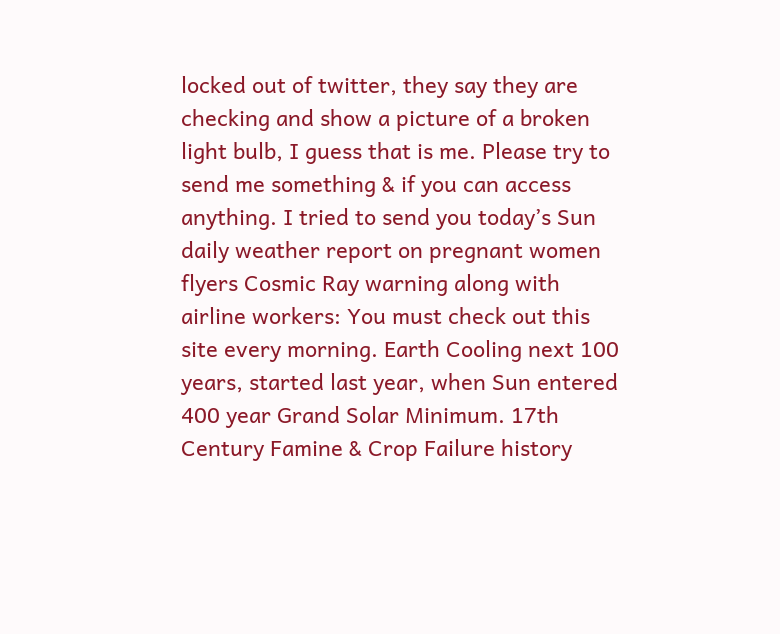locked out of twitter, they say they are checking and show a picture of a broken light bulb, I guess that is me. Please try to send me something & if you can access anything. I tried to send you today’s Sun daily weather report on pregnant women flyers Cosmic Ray warning along with airline workers: You must check out this site every morning. Earth Cooling next 100 years, started last year, when Sun entered 400 year Grand Solar Minimum. 17th Century Famine & Crop Failure history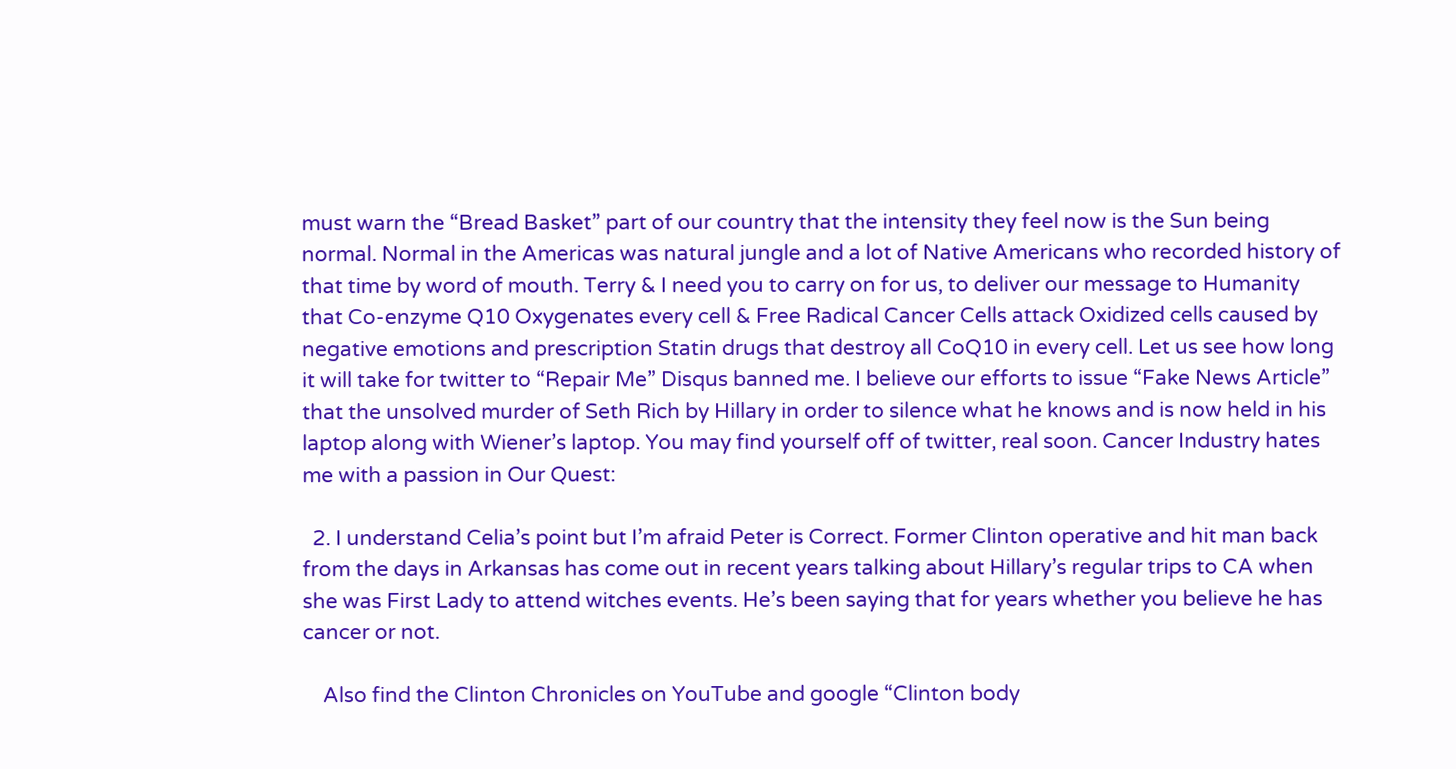must warn the “Bread Basket” part of our country that the intensity they feel now is the Sun being normal. Normal in the Americas was natural jungle and a lot of Native Americans who recorded history of that time by word of mouth. Terry & I need you to carry on for us, to deliver our message to Humanity that Co-enzyme Q10 Oxygenates every cell & Free Radical Cancer Cells attack Oxidized cells caused by negative emotions and prescription Statin drugs that destroy all CoQ10 in every cell. Let us see how long it will take for twitter to “Repair Me” Disqus banned me. I believe our efforts to issue “Fake News Article” that the unsolved murder of Seth Rich by Hillary in order to silence what he knows and is now held in his laptop along with Wiener’s laptop. You may find yourself off of twitter, real soon. Cancer Industry hates me with a passion in Our Quest:

  2. I understand Celia’s point but I’m afraid Peter is Correct. Former Clinton operative and hit man back from the days in Arkansas has come out in recent years talking about Hillary’s regular trips to CA when she was First Lady to attend witches events. He’s been saying that for years whether you believe he has cancer or not.

    Also find the Clinton Chronicles on YouTube and google “Clinton body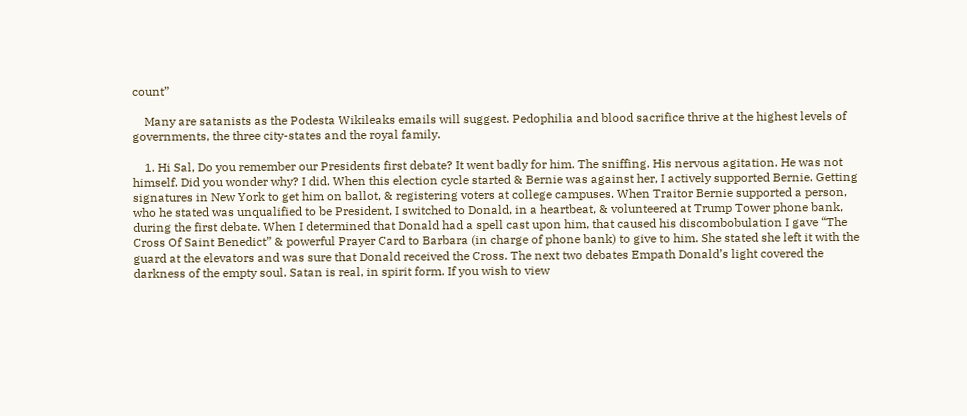count”

    Many are satanists as the Podesta Wikileaks emails will suggest. Pedophilia and blood sacrifice thrive at the highest levels of governments, the three city-states and the royal family.

    1. Hi Sal, Do you remember our Presidents first debate? It went badly for him. The sniffing. His nervous agitation. He was not himself. Did you wonder why? I did. When this election cycle started & Bernie was against her, I actively supported Bernie. Getting signatures in New York to get him on ballot, & registering voters at college campuses. When Traitor Bernie supported a person, who he stated was unqualified to be President, I switched to Donald, in a heartbeat, & volunteered at Trump Tower phone bank, during the first debate. When I determined that Donald had a spell cast upon him, that caused his discombobulation I gave “The Cross Of Saint Benedict” & powerful Prayer Card to Barbara (in charge of phone bank) to give to him. She stated she left it with the guard at the elevators and was sure that Donald received the Cross. The next two debates Empath Donald’s light covered the darkness of the empty soul. Satan is real, in spirit form. If you wish to view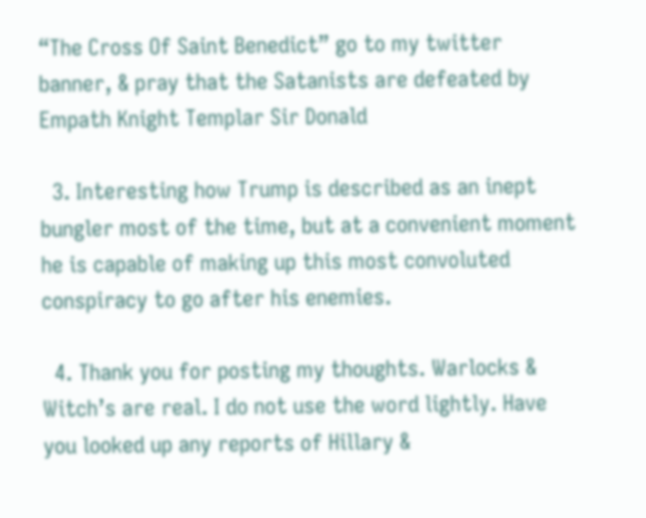“The Cross Of Saint Benedict” go to my twitter banner, & pray that the Satanists are defeated by Empath Knight Templar Sir Donald

  3. Interesting how Trump is described as an inept bungler most of the time, but at a convenient moment he is capable of making up this most convoluted conspiracy to go after his enemies.

  4. Thank you for posting my thoughts. Warlocks & Witch’s are real. I do not use the word lightly. Have you looked up any reports of Hillary &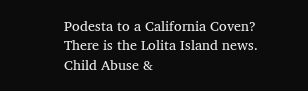Podesta to a California Coven? There is the Lolita Island news. Child Abuse &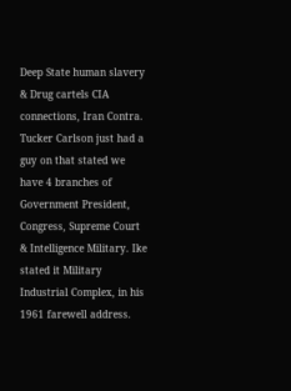Deep State human slavery & Drug cartels CIA connections, Iran Contra. Tucker Carlson just had a guy on that stated we have 4 branches of Government President, Congress, Supreme Court & Intelligence Military. Ike stated it Military Industrial Complex, in his 1961 farewell address.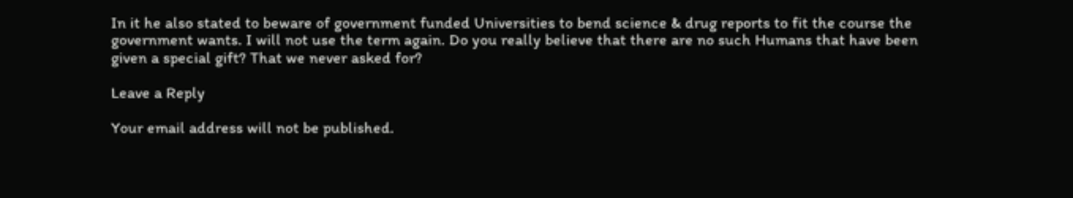In it he also stated to beware of government funded Universities to bend science & drug reports to fit the course the government wants. I will not use the term again. Do you really believe that there are no such Humans that have been given a special gift? That we never asked for?

Leave a Reply

Your email address will not be published.